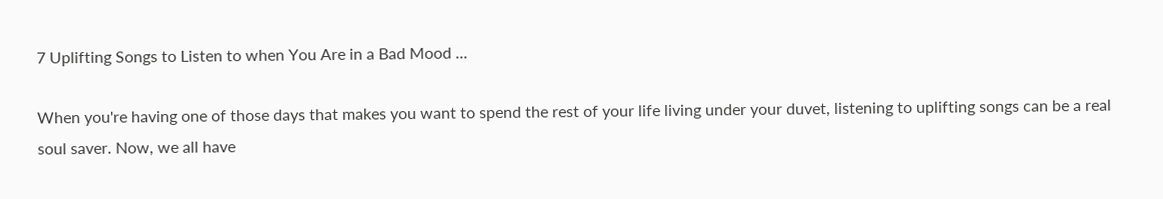7 Uplifting Songs to Listen to when You Are in a Bad Mood ...

When you're having one of those days that makes you want to spend the rest of your life living under your duvet, listening to uplifting songs can be a real soul saver. Now, we all have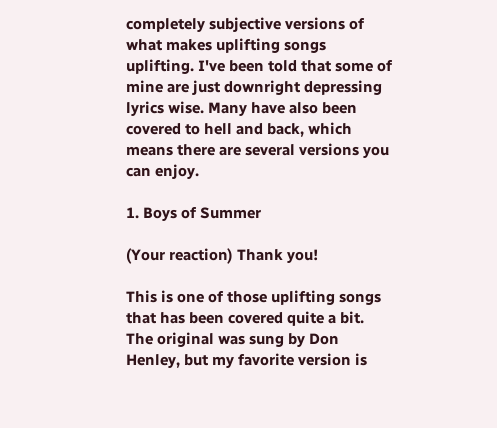completely subjective versions of what makes uplifting songs uplifting. I've been told that some of mine are just downright depressing lyrics wise. Many have also been covered to hell and back, which means there are several versions you can enjoy.

1. Boys of Summer

(Your reaction) Thank you!

This is one of those uplifting songs that has been covered quite a bit. The original was sung by Don Henley, but my favorite version is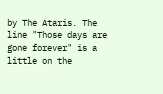by The Ataris. The line "Those days are gone forever" is a little on the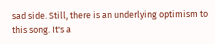sad side. Still, there is an underlying optimism to this song. It's a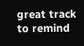great track to remind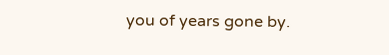you of years gone by.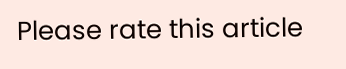Please rate this article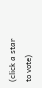(click a star to vote)